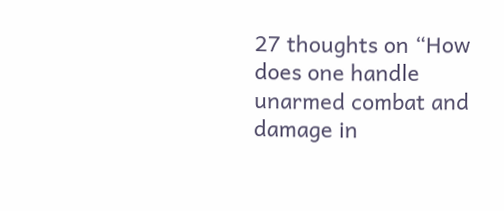27 thoughts on “How does one handle unarmed combat and damage in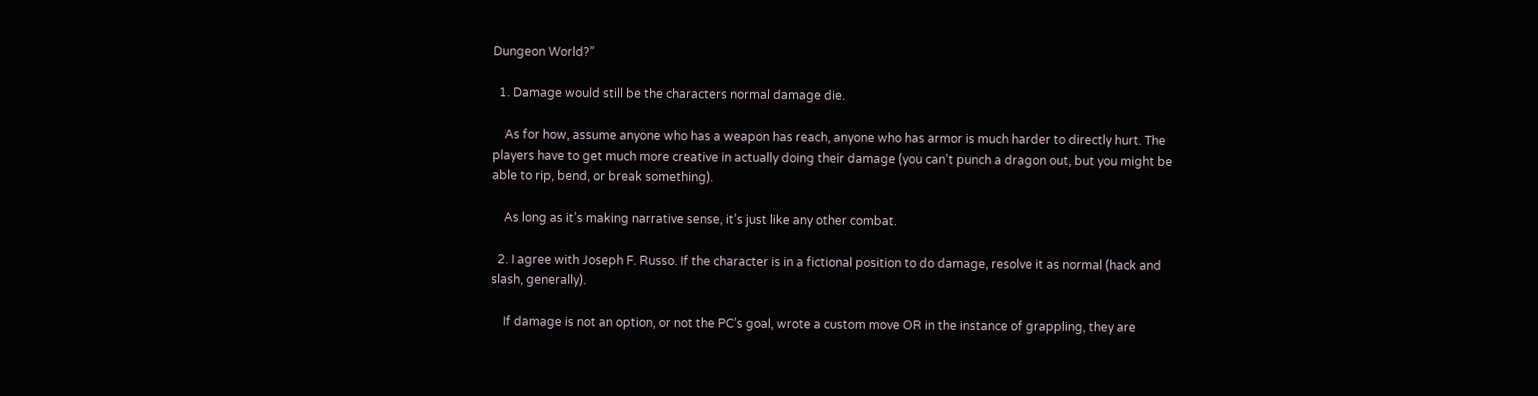Dungeon World?”

  1. Damage would still be the characters normal damage die.

    As for how, assume anyone who has a weapon has reach, anyone who has armor is much harder to directly hurt. The players have to get much more creative in actually doing their damage (you can’t punch a dragon out, but you might be able to rip, bend, or break something).

    As long as it’s making narrative sense, it’s just like any other combat.

  2. I agree with Joseph F. Russo. If the character is in a fictional position to do damage, resolve it as normal (hack and slash, generally).

    If damage is not an option, or not the PC’s goal, wrote a custom move OR in the instance of grappling, they are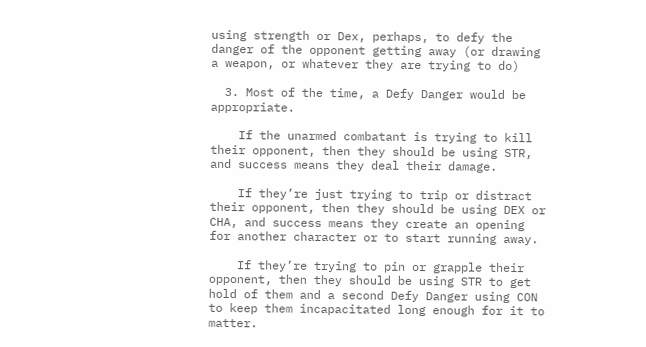using strength or Dex, perhaps, to defy the danger of the opponent getting away (or drawing a weapon, or whatever they are trying to do)

  3. Most of the time, a Defy Danger would be appropriate.

    If the unarmed combatant is trying to kill their opponent, then they should be using STR, and success means they deal their damage.

    If they’re just trying to trip or distract their opponent, then they should be using DEX or CHA, and success means they create an opening for another character or to start running away.

    If they’re trying to pin or grapple their opponent, then they should be using STR to get hold of them and a second Defy Danger using CON to keep them incapacitated long enough for it to matter.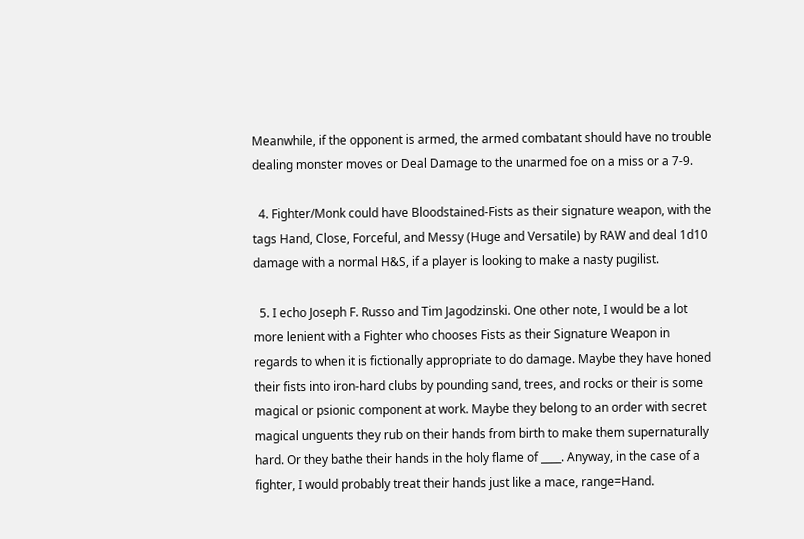Meanwhile, if the opponent is armed, the armed combatant should have no trouble dealing monster moves or Deal Damage to the unarmed foe on a miss or a 7-9.

  4. Fighter/Monk could have Bloodstained-Fists as their signature weapon, with the tags Hand, Close, Forceful, and Messy (Huge and Versatile) by RAW and deal 1d10 damage with a normal H&S, if a player is looking to make a nasty pugilist.

  5. I echo Joseph F. Russo and Tim Jagodzinski. One other note, I would be a lot more lenient with a Fighter who chooses Fists as their Signature Weapon in regards to when it is fictionally appropriate to do damage. Maybe they have honed their fists into iron-hard clubs by pounding sand, trees, and rocks or their is some magical or psionic component at work. Maybe they belong to an order with secret magical unguents they rub on their hands from birth to make them supernaturally hard. Or they bathe their hands in the holy flame of ____. Anyway, in the case of a fighter, I would probably treat their hands just like a mace, range=Hand.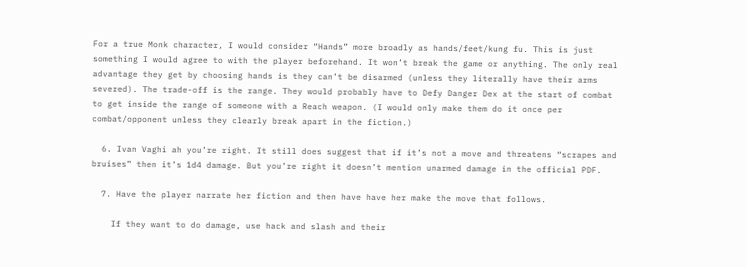For a true Monk character, I would consider “Hands” more broadly as hands/feet/kung fu. This is just something I would agree to with the player beforehand. It won’t break the game or anything. The only real advantage they get by choosing hands is they can’t be disarmed (unless they literally have their arms severed). The trade-off is the range. They would probably have to Defy Danger Dex at the start of combat to get inside the range of someone with a Reach weapon. (I would only make them do it once per combat/opponent unless they clearly break apart in the fiction.)

  6. Ivan Vaghi ah you’re right. It still does suggest that if it’s not a move and threatens “scrapes and bruises” then it’s 1d4 damage. But you’re right it doesn’t mention unarmed damage in the official PDF.

  7. Have the player narrate her fiction and then have have her make the move that follows.

    If they want to do damage, use hack and slash and their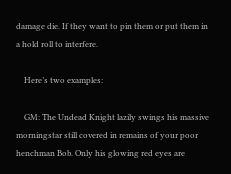damage die. If they want to pin them or put them in a hold roll to interfere.

    Here’s two examples:

    GM: The Undead Knight lazily swings his massive morningstar still covered in remains of your poor henchman Bob. Only his glowing red eyes are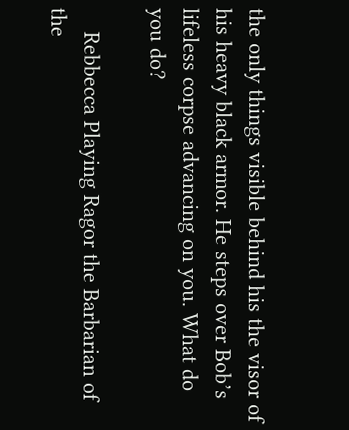the only things visible behind his the visor of his heavy black armor. He steps over Bob’s lifeless corpse advancing on you. What do you do?

    Rebbecca Playing Ragor the Barbarian of the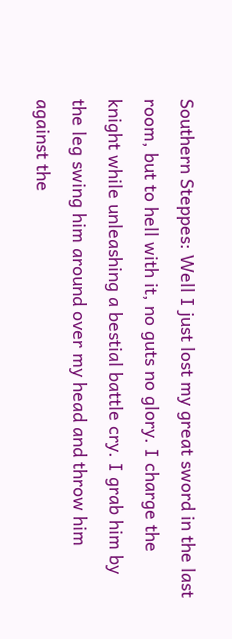Southern Steppes: Well I just lost my great sword in the last room, but to hell with it, no guts no glory. I charge the knight while unleashing a bestial battle cry. I grab him by the leg swing him around over my head and throw him against the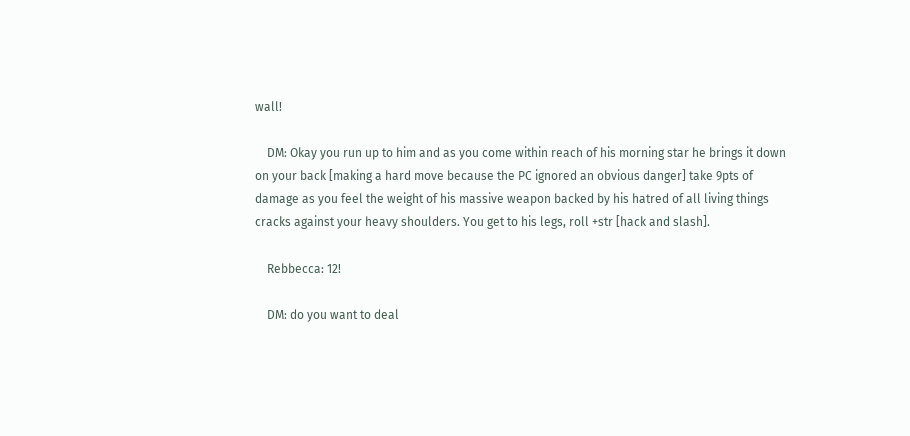wall!

    DM: Okay you run up to him and as you come within reach of his morning star he brings it down on your back [making a hard move because the PC ignored an obvious danger] take 9pts of damage as you feel the weight of his massive weapon backed by his hatred of all living things cracks against your heavy shoulders. You get to his legs, roll +str [hack and slash].

    Rebbecca: 12!

    DM: do you want to deal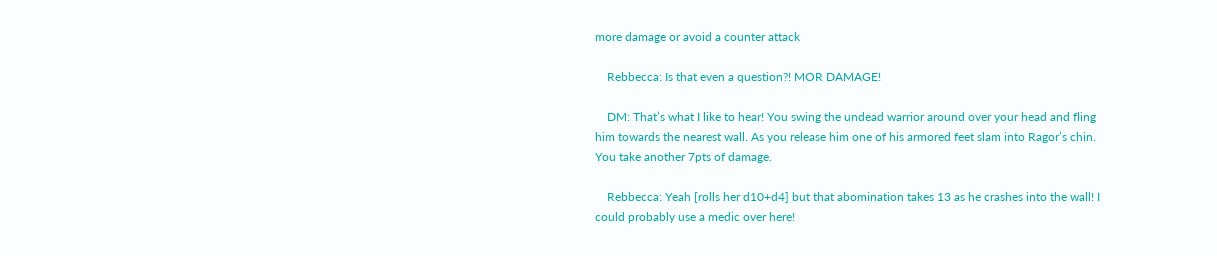more damage or avoid a counter attack

    Rebbecca: Is that even a question?! MOR DAMAGE!

    DM: That’s what I like to hear! You swing the undead warrior around over your head and fling him towards the nearest wall. As you release him one of his armored feet slam into Ragor’s chin. You take another 7pts of damage.

    Rebbecca: Yeah [rolls her d10+d4] but that abomination takes 13 as he crashes into the wall! I could probably use a medic over here!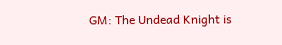GM: The Undead Knight is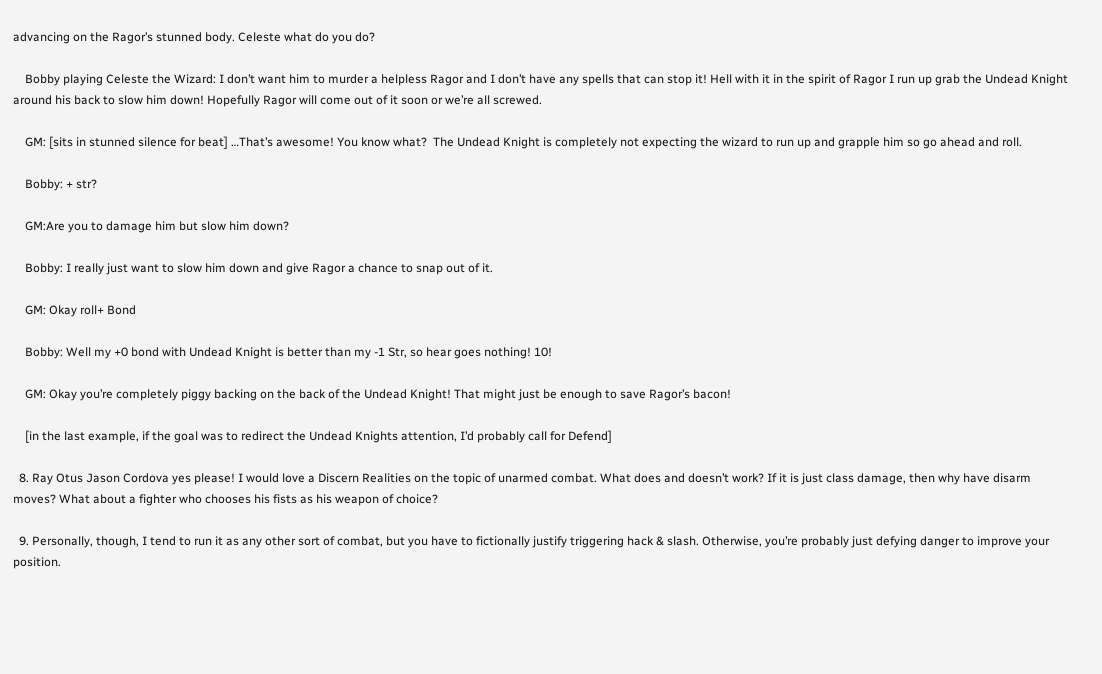advancing on the Ragor’s stunned body. Celeste what do you do?

    Bobby playing Celeste the Wizard: I don’t want him to murder a helpless Ragor and I don’t have any spells that can stop it! Hell with it in the spirit of Ragor I run up grab the Undead Knight around his back to slow him down! Hopefully Ragor will come out of it soon or we’re all screwed.

    GM: [sits in stunned silence for beat] …That’s awesome! You know what?  The Undead Knight is completely not expecting the wizard to run up and grapple him so go ahead and roll.

    Bobby: + str?

    GM:Are you to damage him but slow him down?

    Bobby: I really just want to slow him down and give Ragor a chance to snap out of it.

    GM: Okay roll+ Bond

    Bobby: Well my +0 bond with Undead Knight is better than my -1 Str, so hear goes nothing! 10!

    GM: Okay you’re completely piggy backing on the back of the Undead Knight! That might just be enough to save Ragor’s bacon!

    [in the last example, if the goal was to redirect the Undead Knights attention, I’d probably call for Defend]

  8. Ray Otus Jason Cordova yes please! I would love a Discern Realities on the topic of unarmed combat. What does and doesn’t work? If it is just class damage, then why have disarm moves? What about a fighter who chooses his fists as his weapon of choice?

  9. Personally, though, I tend to run it as any other sort of combat, but you have to fictionally justify triggering hack & slash. Otherwise, you’re probably just defying danger to improve your position.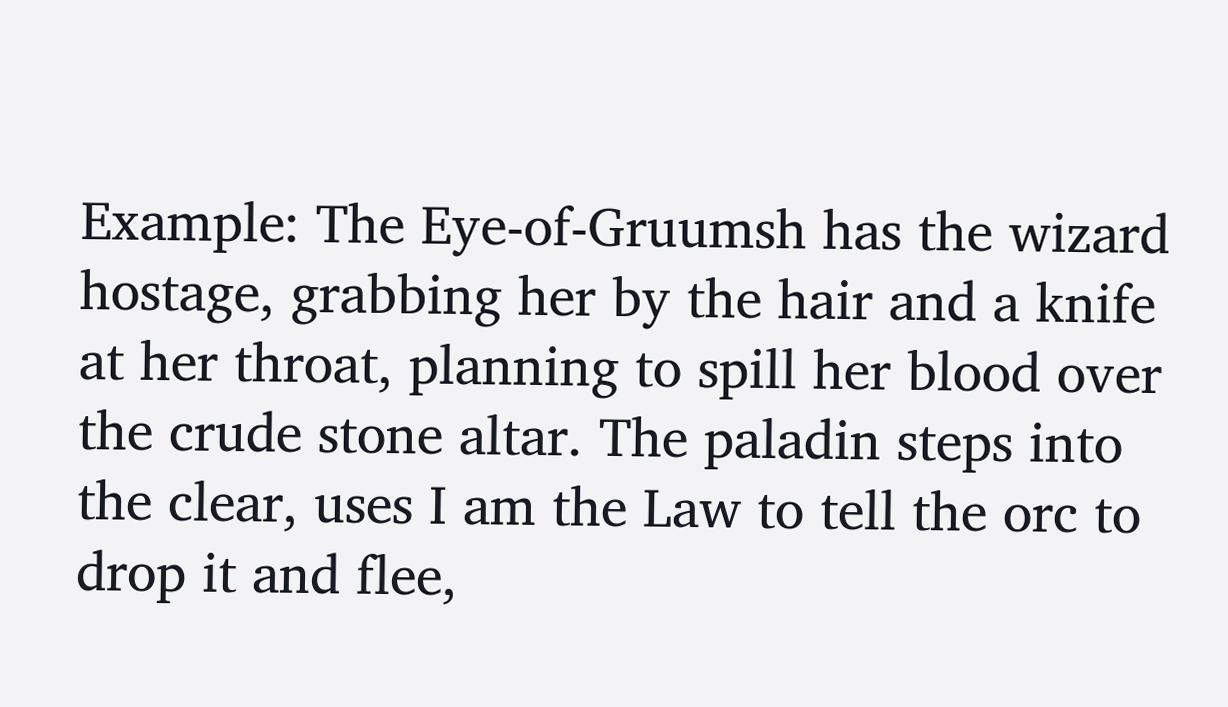Example: The Eye-of-Gruumsh has the wizard hostage, grabbing her by the hair and a knife at her throat, planning to spill her blood over the crude stone altar. The paladin steps into the clear, uses I am the Law to tell the orc to drop it and flee,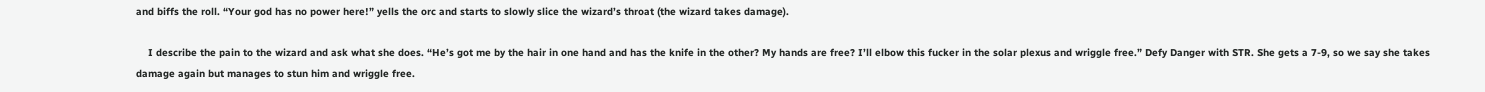and biffs the roll. “Your god has no power here!” yells the orc and starts to slowly slice the wizard’s throat (the wizard takes damage).

    I describe the pain to the wizard and ask what she does. “He’s got me by the hair in one hand and has the knife in the other? My hands are free? I’ll elbow this fucker in the solar plexus and wriggle free.” Defy Danger with STR. She gets a 7-9, so we say she takes damage again but manages to stun him and wriggle free.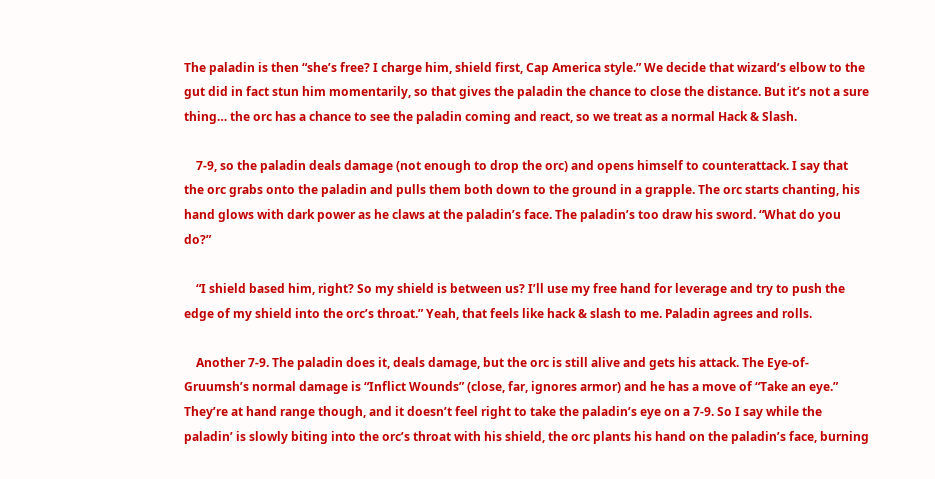The paladin is then “she’s free? I charge him, shield first, Cap America style.” We decide that wizard’s elbow to the gut did in fact stun him momentarily, so that gives the paladin the chance to close the distance. But it’s not a sure thing… the orc has a chance to see the paladin coming and react, so we treat as a normal Hack & Slash.

    7-9, so the paladin deals damage (not enough to drop the orc) and opens himself to counterattack. I say that the orc grabs onto the paladin and pulls them both down to the ground in a grapple. The orc starts chanting, his hand glows with dark power as he claws at the paladin’s face. The paladin’s too draw his sword. “What do you do?”

    “I shield based him, right? So my shield is between us? I’ll use my free hand for leverage and try to push the edge of my shield into the orc’s throat.” Yeah, that feels like hack & slash to me. Paladin agrees and rolls.

    Another 7-9. The paladin does it, deals damage, but the orc is still alive and gets his attack. The Eye-of-Gruumsh’s normal damage is “Inflict Wounds” (close, far, ignores armor) and he has a move of “Take an eye.” They’re at hand range though, and it doesn’t feel right to take the paladin’s eye on a 7-9. So I say while the paladin’ is slowly biting into the orc’s throat with his shield, the orc plants his hand on the paladin’s face, burning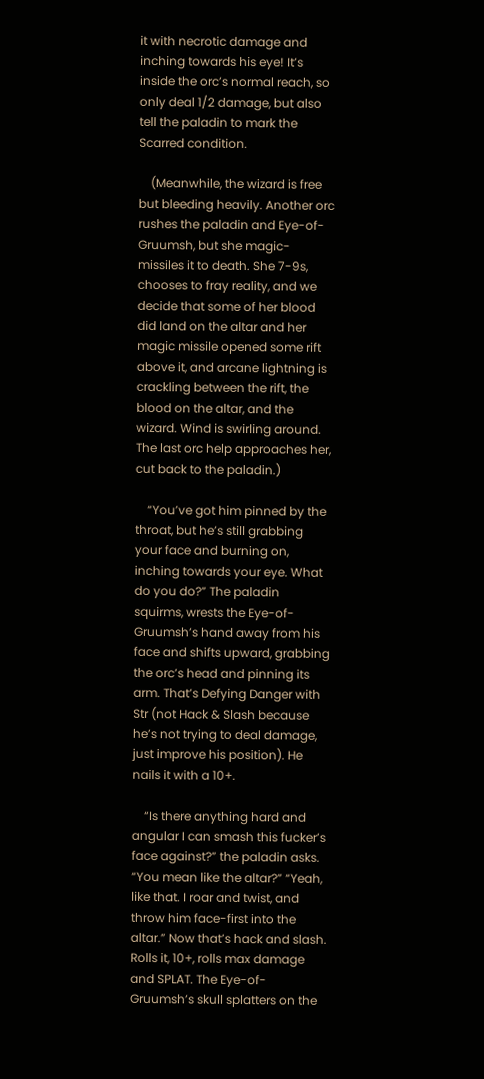it with necrotic damage and inching towards his eye! It’s inside the orc’s normal reach, so only deal 1/2 damage, but also tell the paladin to mark the Scarred condition.

    (Meanwhile, the wizard is free but bleeding heavily. Another orc rushes the paladin and Eye-of-Gruumsh, but she magic-missiles it to death. She 7-9s, chooses to fray reality, and we decide that some of her blood did land on the altar and her magic missile opened some rift above it, and arcane lightning is crackling between the rift, the blood on the altar, and the wizard. Wind is swirling around. The last orc help approaches her, cut back to the paladin.)

    “You’ve got him pinned by the throat, but he’s still grabbing your face and burning on, inching towards your eye. What do you do?” The paladin squirms, wrests the Eye-of-Gruumsh’s hand away from his face and shifts upward, grabbing the orc’s head and pinning its arm. That’s Defying Danger with Str (not Hack & Slash because he’s not trying to deal damage, just improve his position). He nails it with a 10+.

    “Is there anything hard and angular I can smash this fucker’s face against?” the paladin asks. “You mean like the altar?” “Yeah, like that. I roar and twist, and throw him face-first into the altar.” Now that’s hack and slash. Rolls it, 10+, rolls max damage and SPLAT. The Eye-of-Gruumsh’s skull splatters on the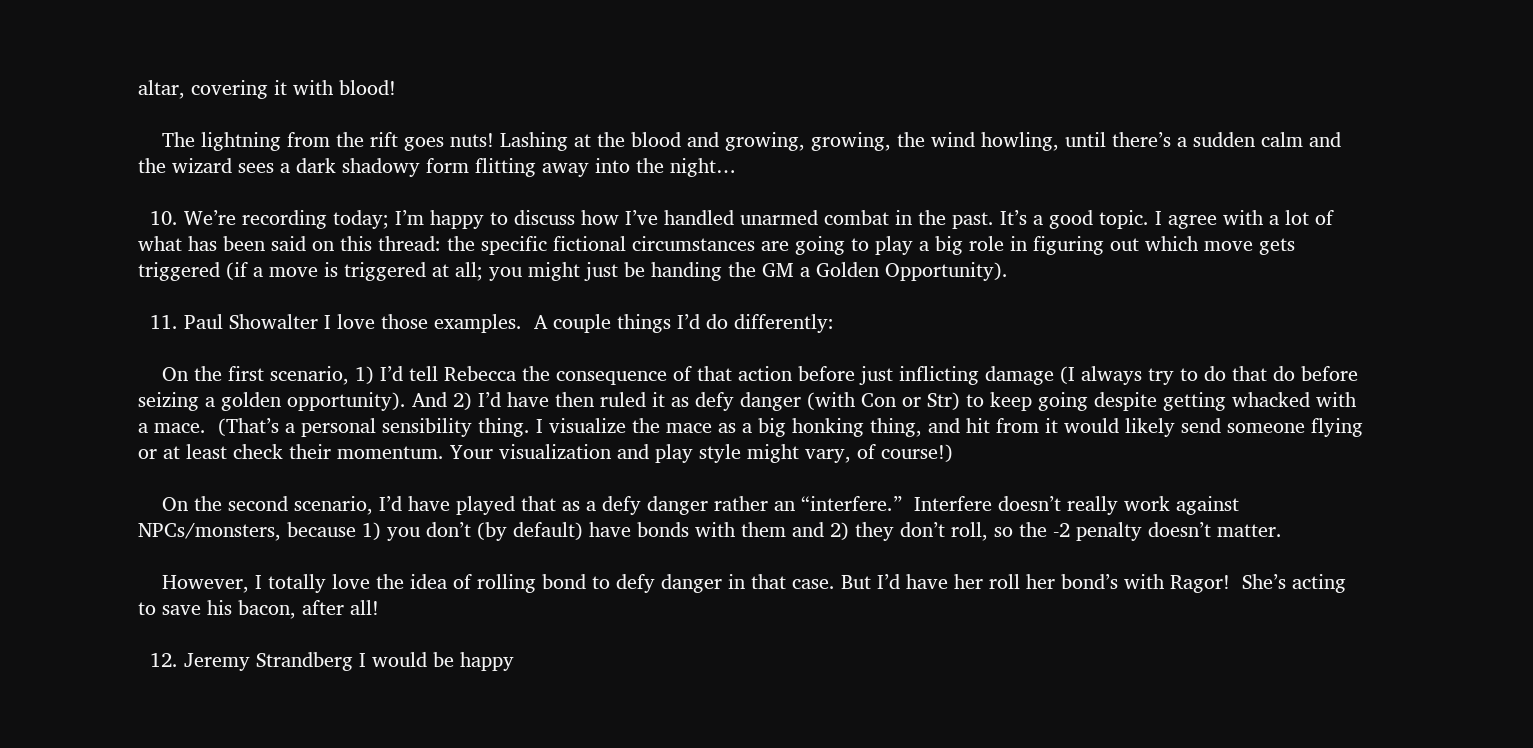altar, covering it with blood!

    The lightning from the rift goes nuts! Lashing at the blood and growing, growing, the wind howling, until there’s a sudden calm and the wizard sees a dark shadowy form flitting away into the night…

  10. We’re recording today; I’m happy to discuss how I’ve handled unarmed combat in the past. It’s a good topic. I agree with a lot of what has been said on this thread: the specific fictional circumstances are going to play a big role in figuring out which move gets triggered (if a move is triggered at all; you might just be handing the GM a Golden Opportunity).

  11. Paul Showalter I love those examples.  A couple things I’d do differently:

    On the first scenario, 1) I’d tell Rebecca the consequence of that action before just inflicting damage (I always try to do that do before seizing a golden opportunity). And 2) I’d have then ruled it as defy danger (with Con or Str) to keep going despite getting whacked with a mace.  (That’s a personal sensibility thing. I visualize the mace as a big honking thing, and hit from it would likely send someone flying or at least check their momentum. Your visualization and play style might vary, of course!)

    On the second scenario, I’d have played that as a defy danger rather an “interfere.”  Interfere doesn’t really work against NPCs/monsters, because 1) you don’t (by default) have bonds with them and 2) they don’t roll, so the -2 penalty doesn’t matter.

    However, I totally love the idea of rolling bond to defy danger in that case. But I’d have her roll her bond’s with Ragor!  She’s acting to save his bacon, after all!

  12. Jeremy Strandberg I would be happy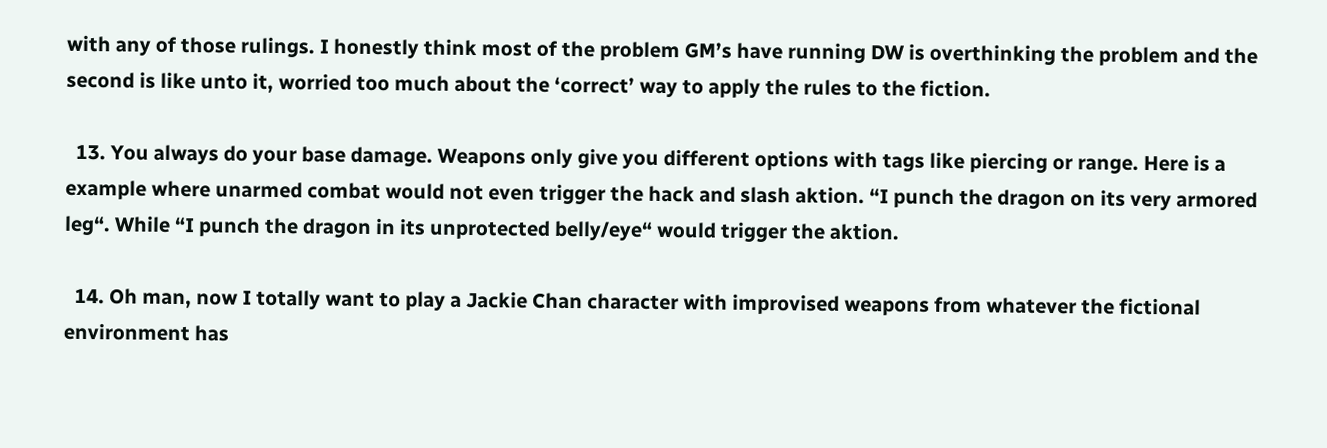with any of those rulings. I honestly think most of the problem GM’s have running DW is overthinking the problem and the second is like unto it, worried too much about the ‘correct’ way to apply the rules to the fiction.

  13. You always do your base damage. Weapons only give you different options with tags like piercing or range. Here is a example where unarmed combat would not even trigger the hack and slash aktion. “I punch the dragon on its very armored leg“. While “I punch the dragon in its unprotected belly/eye“ would trigger the aktion.

  14. Oh man, now I totally want to play a Jackie Chan character with improvised weapons from whatever the fictional environment has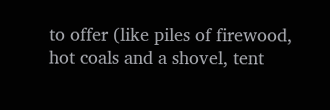to offer (like piles of firewood, hot coals and a shovel, tent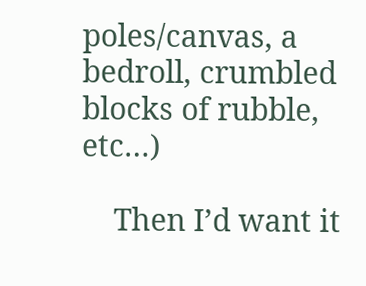poles/canvas, a bedroll, crumbled blocks of rubble, etc…)

    Then I’d want it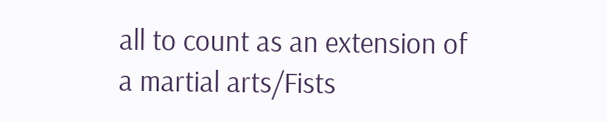all to count as an extension of a martial arts/Fists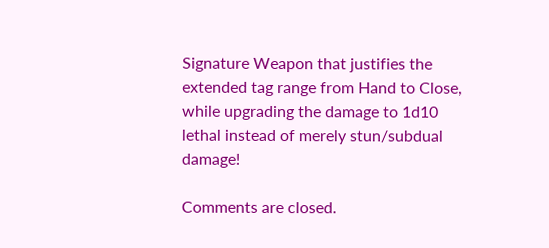Signature Weapon that justifies the extended tag range from Hand to Close, while upgrading the damage to 1d10 lethal instead of merely stun/subdual damage!

Comments are closed.